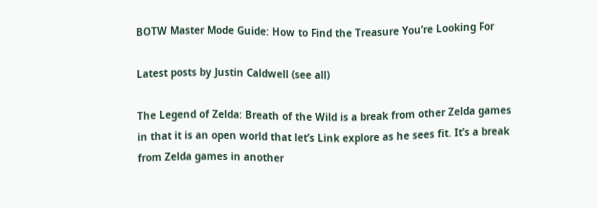BOTW Master Mode Guide: How to Find the Treasure You’re Looking For

Latest posts by Justin Caldwell (see all)

The Legend of Zelda: Breath of the Wild is a break from other Zelda games in that it is an open world that let’s Link explore as he sees fit. It’s a break from Zelda games in another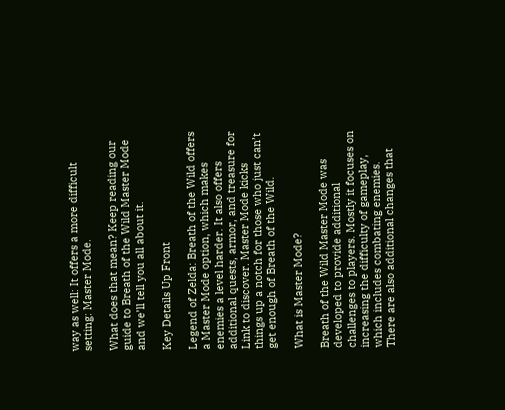way as well: It offers a more difficult setting: Master Mode.

What does that mean? Keep reading our guide to Breath of the Wild Master Mode and we’ll tell you all about it.

Key Details Up Front

Legend of Zelda: Breath of the Wild offers a Master Mode option, which makes enemies a level harder. It also offers additional quests, armor, and treasure for Link to discover. Master Mode kicks things up a notch for those who just can’t get enough of Breath of the Wild.

What is Master Mode?

Breath of the Wild Master Mode was developed to provide additional challenges to players. Mostly it focuses on increasing the difficulty of gameplay, which includes combating enemies. There are also additional changes that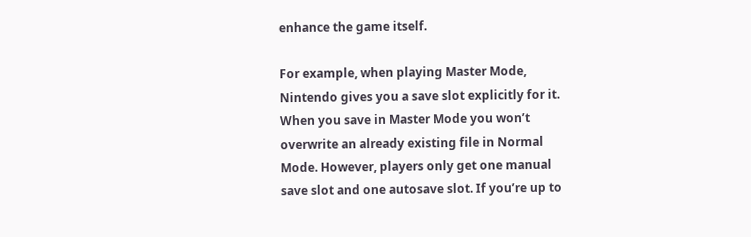enhance the game itself.

For example, when playing Master Mode, Nintendo gives you a save slot explicitly for it. When you save in Master Mode you won’t overwrite an already existing file in Normal Mode. However, players only get one manual save slot and one autosave slot. If you’re up to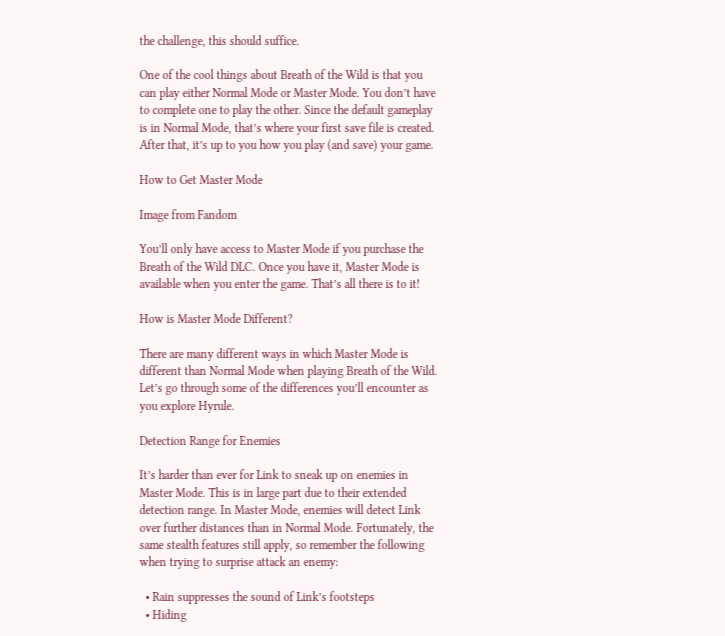the challenge, this should suffice.

One of the cool things about Breath of the Wild is that you can play either Normal Mode or Master Mode. You don’t have to complete one to play the other. Since the default gameplay is in Normal Mode, that’s where your first save file is created. After that, it’s up to you how you play (and save) your game.

How to Get Master Mode

Image from Fandom

You’ll only have access to Master Mode if you purchase the Breath of the Wild DLC. Once you have it, Master Mode is available when you enter the game. That’s all there is to it!

How is Master Mode Different?

There are many different ways in which Master Mode is different than Normal Mode when playing Breath of the Wild. Let’s go through some of the differences you’ll encounter as you explore Hyrule.

Detection Range for Enemies

It’s harder than ever for Link to sneak up on enemies in Master Mode. This is in large part due to their extended detection range. In Master Mode, enemies will detect Link over further distances than in Normal Mode. Fortunately, the same stealth features still apply, so remember the following when trying to surprise attack an enemy:

  • Rain suppresses the sound of Link’s footsteps
  • Hiding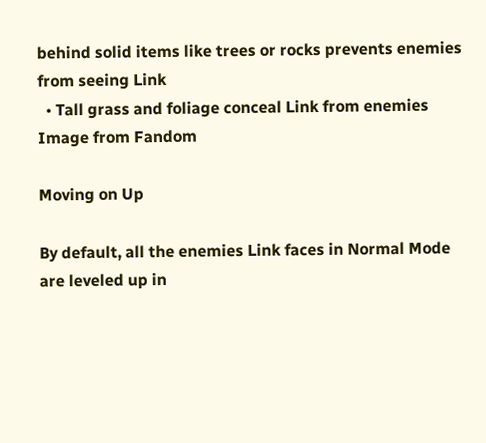behind solid items like trees or rocks prevents enemies from seeing Link
  • Tall grass and foliage conceal Link from enemies
Image from Fandom

Moving on Up

By default, all the enemies Link faces in Normal Mode are leveled up in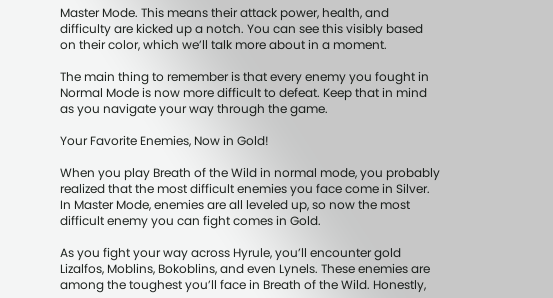Master Mode. This means their attack power, health, and difficulty are kicked up a notch. You can see this visibly based on their color, which we’ll talk more about in a moment.

The main thing to remember is that every enemy you fought in Normal Mode is now more difficult to defeat. Keep that in mind as you navigate your way through the game.

Your Favorite Enemies, Now in Gold!

When you play Breath of the Wild in normal mode, you probably realized that the most difficult enemies you face come in Silver. In Master Mode, enemies are all leveled up, so now the most difficult enemy you can fight comes in Gold.

As you fight your way across Hyrule, you’ll encounter gold Lizalfos, Moblins, Bokoblins, and even Lynels. These enemies are among the toughest you’ll face in Breath of the Wild. Honestly,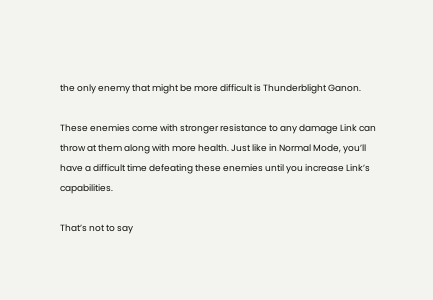the only enemy that might be more difficult is Thunderblight Ganon.

These enemies come with stronger resistance to any damage Link can throw at them along with more health. Just like in Normal Mode, you’ll have a difficult time defeating these enemies until you increase Link’s capabilities.

That’s not to say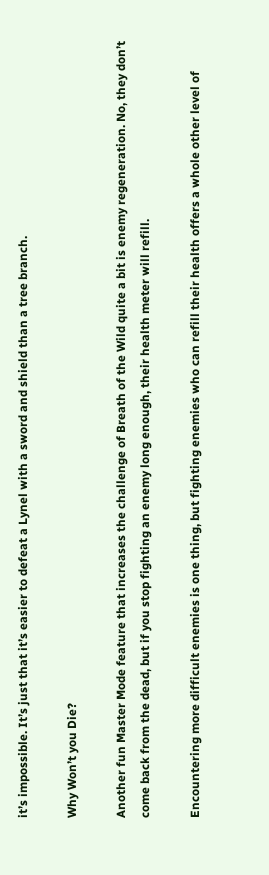it’s impossible. It’s just that it’s easier to defeat a Lynel with a sword and shield than a tree branch.

Why Won’t you Die?

Another fun Master Mode feature that increases the challenge of Breath of the Wild quite a bit is enemy regeneration. No, they don’t come back from the dead, but if you stop fighting an enemy long enough, their health meter will refill.

Encountering more difficult enemies is one thing, but fighting enemies who can refill their health offers a whole other level of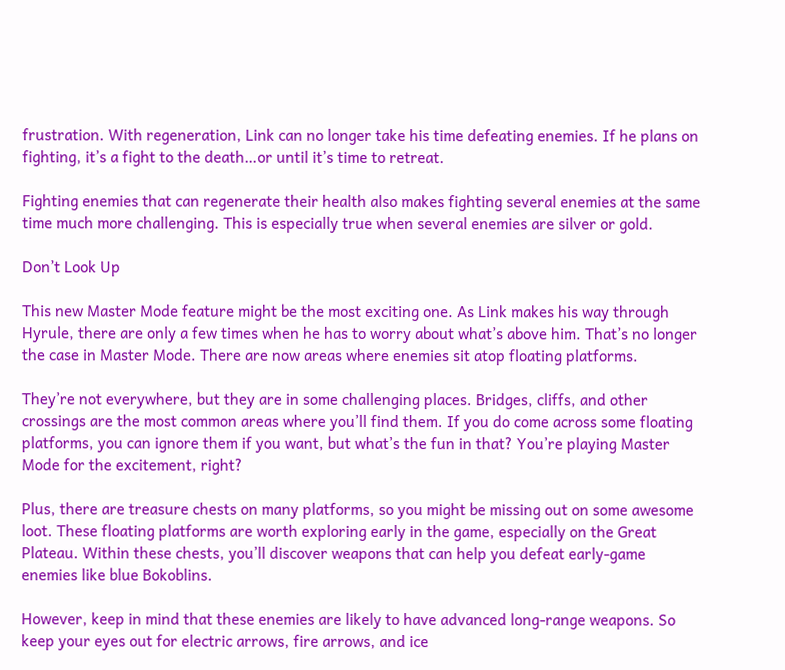frustration. With regeneration, Link can no longer take his time defeating enemies. If he plans on fighting, it’s a fight to the death…or until it’s time to retreat.

Fighting enemies that can regenerate their health also makes fighting several enemies at the same time much more challenging. This is especially true when several enemies are silver or gold.

Don’t Look Up

This new Master Mode feature might be the most exciting one. As Link makes his way through Hyrule, there are only a few times when he has to worry about what’s above him. That’s no longer the case in Master Mode. There are now areas where enemies sit atop floating platforms.

They’re not everywhere, but they are in some challenging places. Bridges, cliffs, and other crossings are the most common areas where you’ll find them. If you do come across some floating platforms, you can ignore them if you want, but what’s the fun in that? You’re playing Master Mode for the excitement, right?

Plus, there are treasure chests on many platforms, so you might be missing out on some awesome loot. These floating platforms are worth exploring early in the game, especially on the Great Plateau. Within these chests, you’ll discover weapons that can help you defeat early-game enemies like blue Bokoblins.

However, keep in mind that these enemies are likely to have advanced long-range weapons. So keep your eyes out for electric arrows, fire arrows, and ice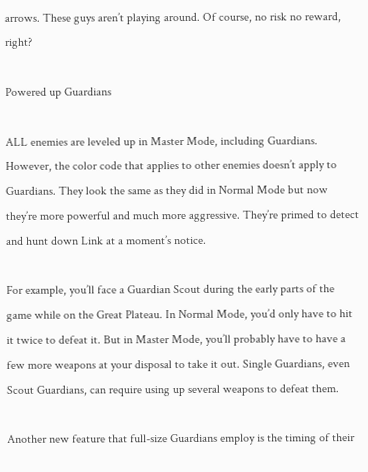arrows. These guys aren’t playing around. Of course, no risk no reward, right?

Powered up Guardians

ALL enemies are leveled up in Master Mode, including Guardians. However, the color code that applies to other enemies doesn’t apply to Guardians. They look the same as they did in Normal Mode but now they’re more powerful and much more aggressive. They’re primed to detect and hunt down Link at a moment’s notice.

For example, you’ll face a Guardian Scout during the early parts of the game while on the Great Plateau. In Normal Mode, you’d only have to hit it twice to defeat it. But in Master Mode, you’ll probably have to have a few more weapons at your disposal to take it out. Single Guardians, even Scout Guardians, can require using up several weapons to defeat them.

Another new feature that full-size Guardians employ is the timing of their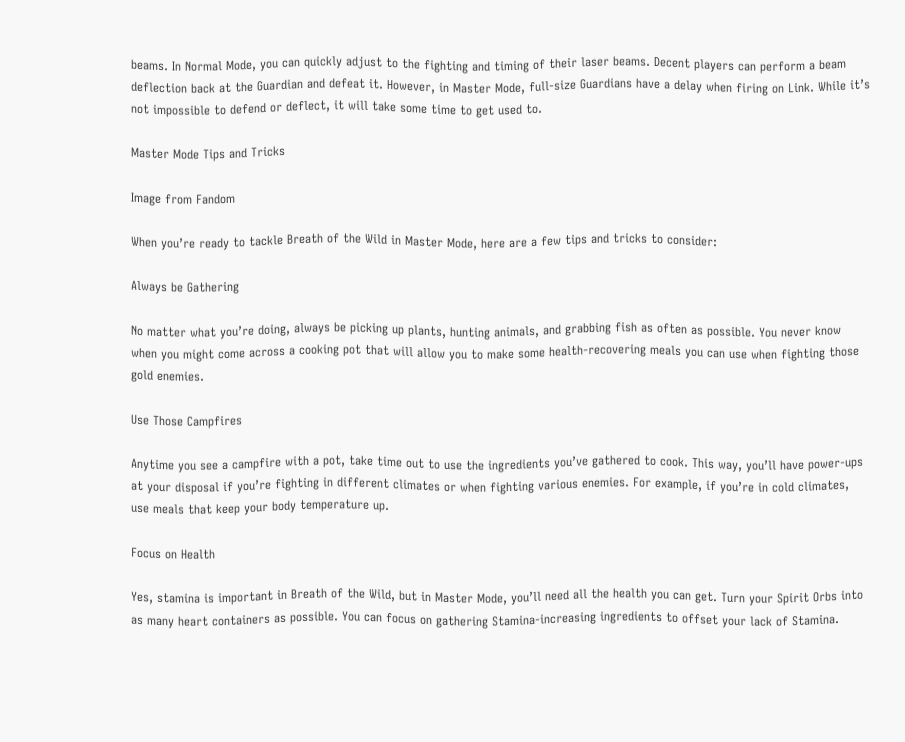beams. In Normal Mode, you can quickly adjust to the fighting and timing of their laser beams. Decent players can perform a beam deflection back at the Guardian and defeat it. However, in Master Mode, full-size Guardians have a delay when firing on Link. While it’s not impossible to defend or deflect, it will take some time to get used to.

Master Mode Tips and Tricks

Image from Fandom

When you’re ready to tackle Breath of the Wild in Master Mode, here are a few tips and tricks to consider:

Always be Gathering

No matter what you’re doing, always be picking up plants, hunting animals, and grabbing fish as often as possible. You never know when you might come across a cooking pot that will allow you to make some health-recovering meals you can use when fighting those gold enemies.

Use Those Campfires

Anytime you see a campfire with a pot, take time out to use the ingredients you’ve gathered to cook. This way, you’ll have power-ups at your disposal if you’re fighting in different climates or when fighting various enemies. For example, if you’re in cold climates, use meals that keep your body temperature up.

Focus on Health

Yes, stamina is important in Breath of the Wild, but in Master Mode, you’ll need all the health you can get. Turn your Spirit Orbs into as many heart containers as possible. You can focus on gathering Stamina-increasing ingredients to offset your lack of Stamina.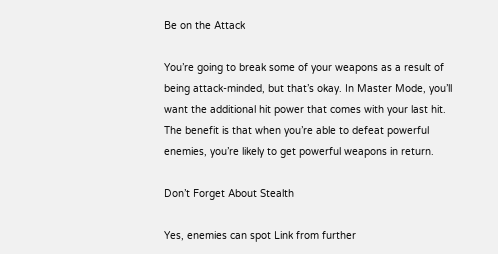Be on the Attack

You’re going to break some of your weapons as a result of being attack-minded, but that’s okay. In Master Mode, you’ll want the additional hit power that comes with your last hit. The benefit is that when you’re able to defeat powerful enemies, you’re likely to get powerful weapons in return.

Don’t Forget About Stealth

Yes, enemies can spot Link from further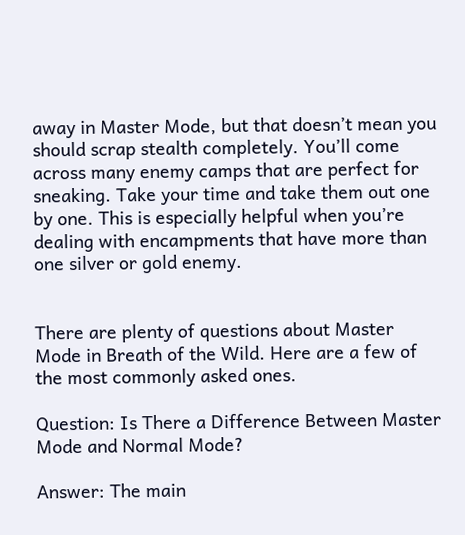away in Master Mode, but that doesn’t mean you should scrap stealth completely. You’ll come across many enemy camps that are perfect for sneaking. Take your time and take them out one by one. This is especially helpful when you’re dealing with encampments that have more than one silver or gold enemy.


There are plenty of questions about Master Mode in Breath of the Wild. Here are a few of the most commonly asked ones.

Question: Is There a Difference Between Master Mode and Normal Mode?

Answer: The main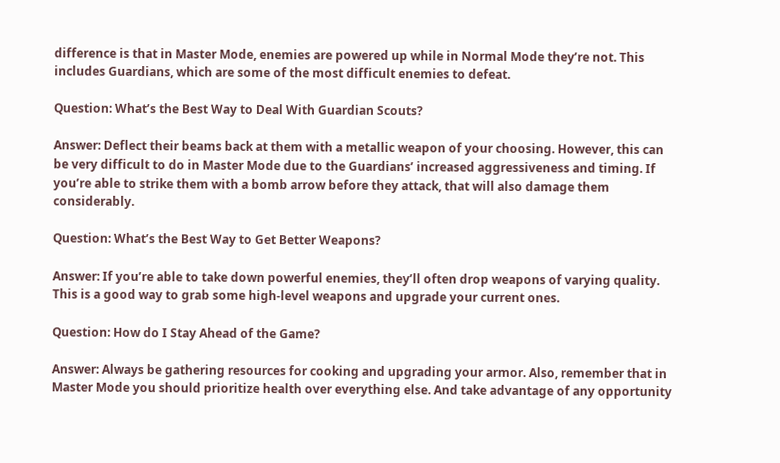difference is that in Master Mode, enemies are powered up while in Normal Mode they’re not. This includes Guardians, which are some of the most difficult enemies to defeat.

Question: What’s the Best Way to Deal With Guardian Scouts?

Answer: Deflect their beams back at them with a metallic weapon of your choosing. However, this can be very difficult to do in Master Mode due to the Guardians’ increased aggressiveness and timing. If you’re able to strike them with a bomb arrow before they attack, that will also damage them considerably.

Question: What’s the Best Way to Get Better Weapons?

Answer: If you’re able to take down powerful enemies, they’ll often drop weapons of varying quality. This is a good way to grab some high-level weapons and upgrade your current ones.

Question: How do I Stay Ahead of the Game?

Answer: Always be gathering resources for cooking and upgrading your armor. Also, remember that in Master Mode you should prioritize health over everything else. And take advantage of any opportunity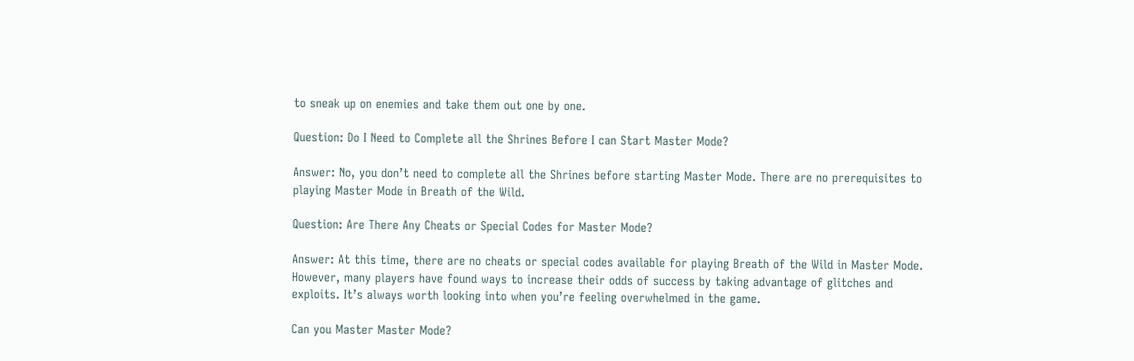to sneak up on enemies and take them out one by one.

Question: Do I Need to Complete all the Shrines Before I can Start Master Mode?

Answer: No, you don’t need to complete all the Shrines before starting Master Mode. There are no prerequisites to playing Master Mode in Breath of the Wild.

Question: Are There Any Cheats or Special Codes for Master Mode?

Answer: At this time, there are no cheats or special codes available for playing Breath of the Wild in Master Mode. However, many players have found ways to increase their odds of success by taking advantage of glitches and exploits. It’s always worth looking into when you’re feeling overwhelmed in the game.

Can you Master Master Mode?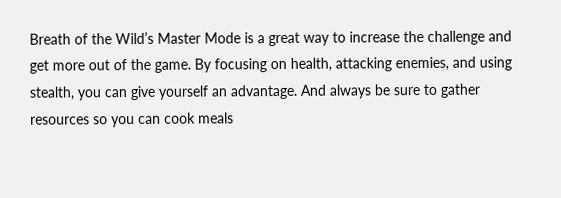Breath of the Wild’s Master Mode is a great way to increase the challenge and get more out of the game. By focusing on health, attacking enemies, and using stealth, you can give yourself an advantage. And always be sure to gather resources so you can cook meals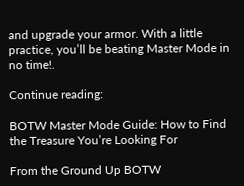and upgrade your armor. With a little practice, you’ll be beating Master Mode in no time!.

Continue reading:

BOTW Master Mode Guide: How to Find the Treasure You’re Looking For

From the Ground Up BOTW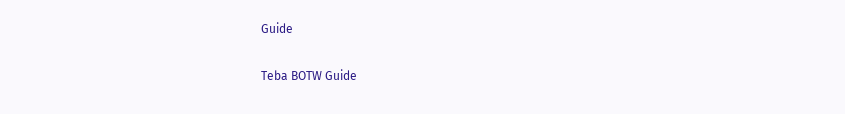Guide

Teba BOTW Guide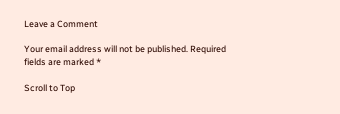Leave a Comment

Your email address will not be published. Required fields are marked *

Scroll to Top